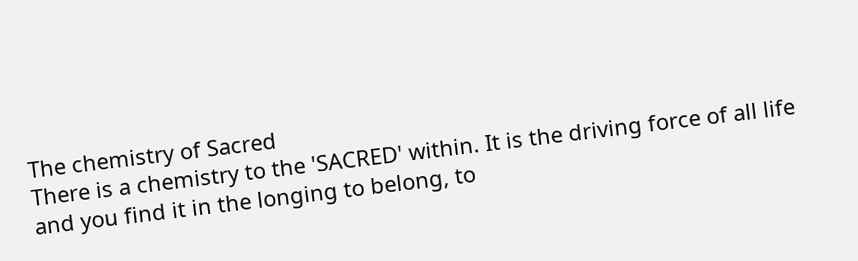The chemistry of Sacred
There is a chemistry to the 'SACRED' within. It is the driving force of all life and you find it in the longing to belong, to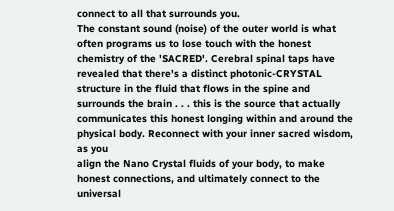connect to all that surrounds you.
The constant sound (noise) of the outer world is what often programs us to lose touch with the honest chemistry of the 'SACRED'. Cerebral spinal taps have revealed that there's a distinct photonic-CRYSTAL  structure in the fluid that flows in the spine and surrounds the brain . . . this is the source that actually communicates this honest longing within and around the physical body. Reconnect with your inner sacred wisdom, as you
align the Nano Crystal fluids of your body, to make honest connections, and ultimately connect to the universal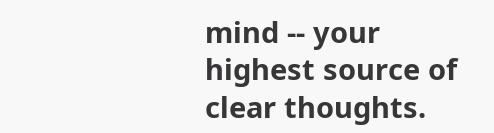mind -- your highest source of clear thoughts.